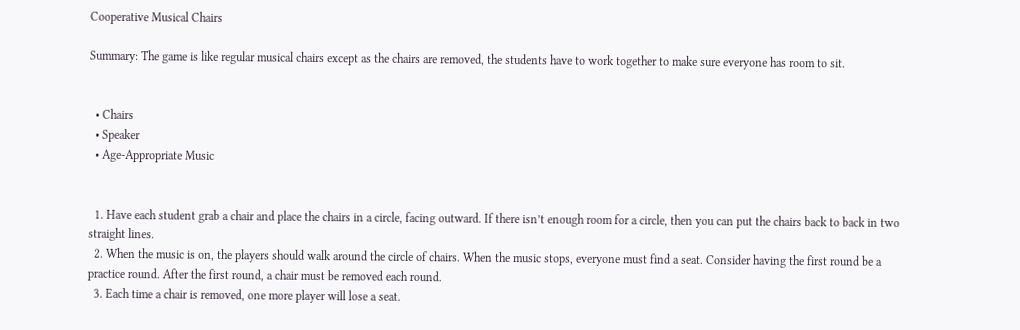Cooperative Musical Chairs

Summary: The game is like regular musical chairs except as the chairs are removed, the students have to work together to make sure everyone has room to sit.


  • Chairs
  • Speaker
  • Age-Appropriate Music


  1. Have each student grab a chair and place the chairs in a circle, facing outward. If there isn’t enough room for a circle, then you can put the chairs back to back in two straight lines.
  2. When the music is on, the players should walk around the circle of chairs. When the music stops, everyone must find a seat. Consider having the first round be a practice round. After the first round, a chair must be removed each round.
  3. Each time a chair is removed, one more player will lose a seat.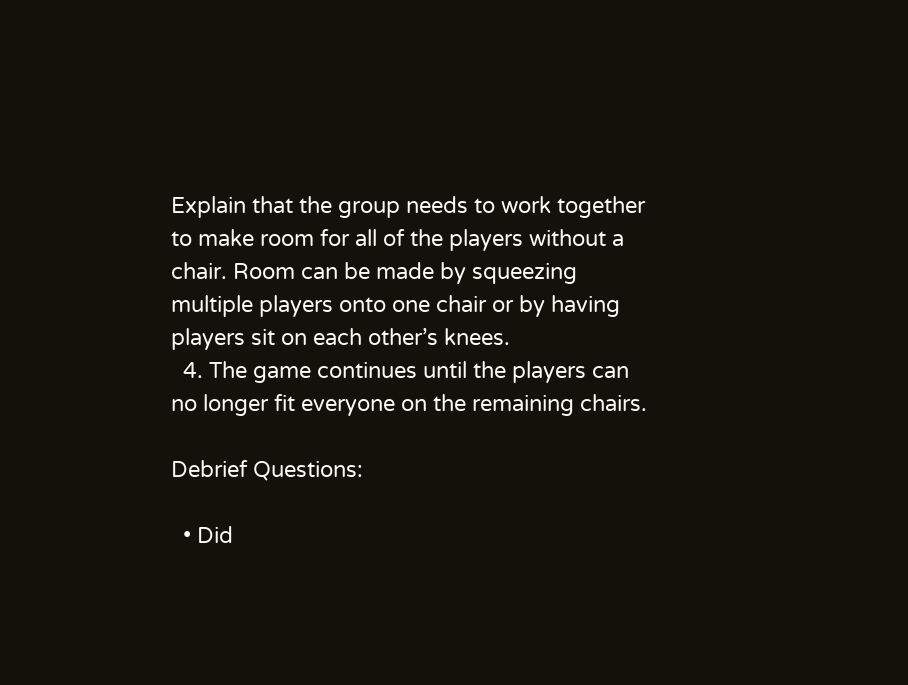Explain that the group needs to work together to make room for all of the players without a chair. Room can be made by squeezing multiple players onto one chair or by having players sit on each other’s knees.
  4. The game continues until the players can no longer fit everyone on the remaining chairs.

Debrief Questions:

  • Did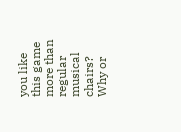you like this game more than regular musical chairs? Why or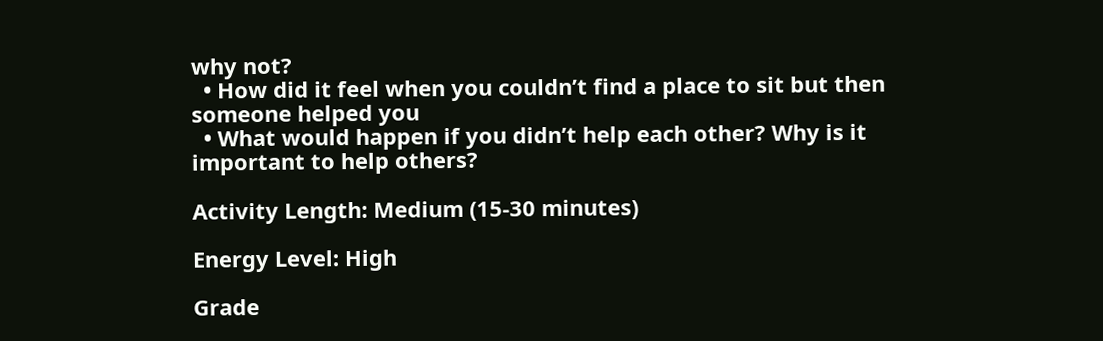why not?
  • How did it feel when you couldn’t find a place to sit but then someone helped you
  • What would happen if you didn’t help each other? Why is it important to help others?

Activity Length: Medium (15-30 minutes)

Energy Level: High

Grade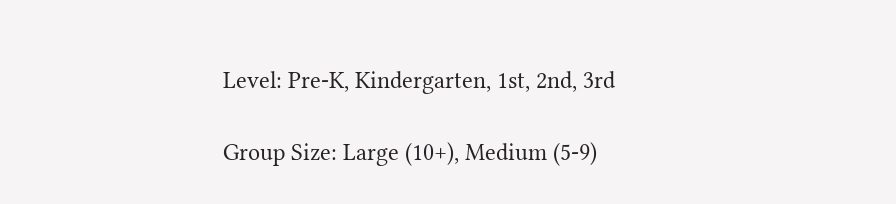Level: Pre-K, Kindergarten, 1st, 2nd, 3rd

Group Size: Large (10+), Medium (5-9)